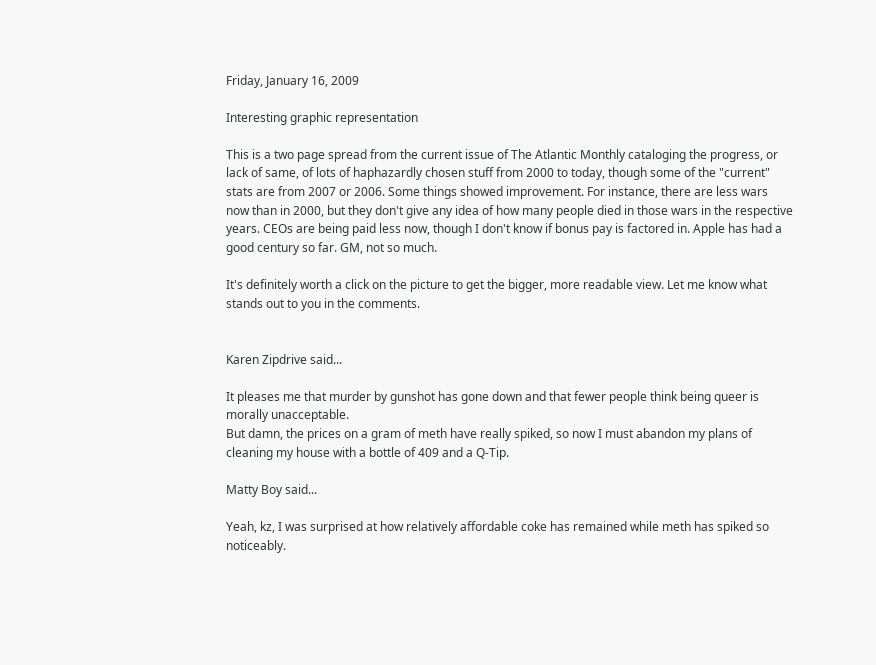Friday, January 16, 2009

Interesting graphic representation

This is a two page spread from the current issue of The Atlantic Monthly cataloging the progress, or lack of same, of lots of haphazardly chosen stuff from 2000 to today, though some of the "current" stats are from 2007 or 2006. Some things showed improvement. For instance, there are less wars now than in 2000, but they don't give any idea of how many people died in those wars in the respective years. CEOs are being paid less now, though I don't know if bonus pay is factored in. Apple has had a good century so far. GM, not so much.

It's definitely worth a click on the picture to get the bigger, more readable view. Let me know what stands out to you in the comments.


Karen Zipdrive said...

It pleases me that murder by gunshot has gone down and that fewer people think being queer is morally unacceptable.
But damn, the prices on a gram of meth have really spiked, so now I must abandon my plans of cleaning my house with a bottle of 409 and a Q-Tip.

Matty Boy said...

Yeah, kz, I was surprised at how relatively affordable coke has remained while meth has spiked so noticeably.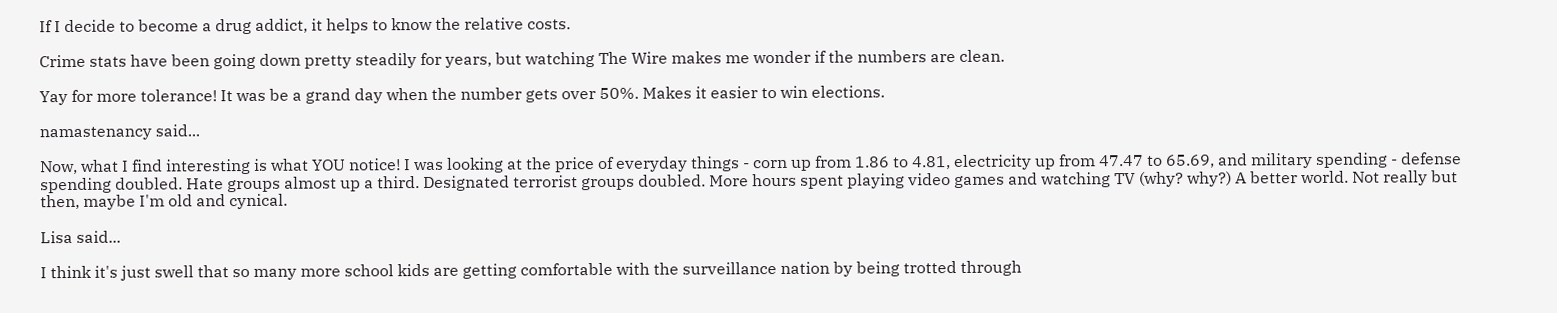If I decide to become a drug addict, it helps to know the relative costs.

Crime stats have been going down pretty steadily for years, but watching The Wire makes me wonder if the numbers are clean.

Yay for more tolerance! It was be a grand day when the number gets over 50%. Makes it easier to win elections.

namastenancy said...

Now, what I find interesting is what YOU notice! I was looking at the price of everyday things - corn up from 1.86 to 4.81, electricity up from 47.47 to 65.69, and military spending - defense spending doubled. Hate groups almost up a third. Designated terrorist groups doubled. More hours spent playing video games and watching TV (why? why?) A better world. Not really but then, maybe I'm old and cynical.

Lisa said...

I think it's just swell that so many more school kids are getting comfortable with the surveillance nation by being trotted through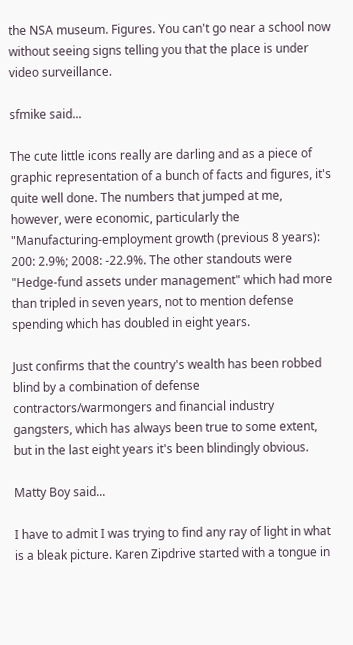the NSA museum. Figures. You can't go near a school now without seeing signs telling you that the place is under video surveillance.

sfmike said...

The cute little icons really are darling and as a piece of graphic representation of a bunch of facts and figures, it's quite well done. The numbers that jumped at me, however, were economic, particularly the "Manufacturing-employment growth (previous 8 years): 200: 2.9%; 2008: -22.9%. The other standouts were "Hedge-fund assets under management" which had more than tripled in seven years, not to mention defense spending which has doubled in eight years.

Just confirms that the country's wealth has been robbed blind by a combination of defense contractors/warmongers and financial industry gangsters, which has always been true to some extent, but in the last eight years it's been blindingly obvious.

Matty Boy said...

I have to admit I was trying to find any ray of light in what is a bleak picture. Karen Zipdrive started with a tongue in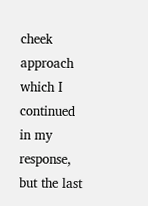cheek approach which I continued in my response, but the last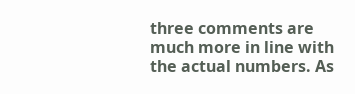three comments are much more in line with the actual numbers. As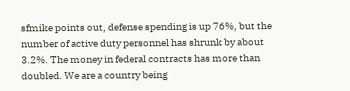sfmike points out, defense spending is up 76%, but the number of active duty personnel has shrunk by about 3.2%. The money in federal contracts has more than doubled. We are a country being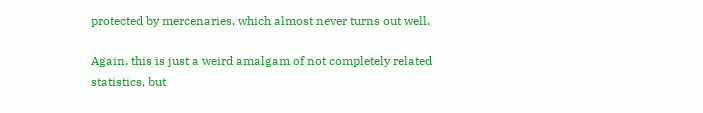protected by mercenaries, which almost never turns out well.

Again, this is just a weird amalgam of not completely related statistics, but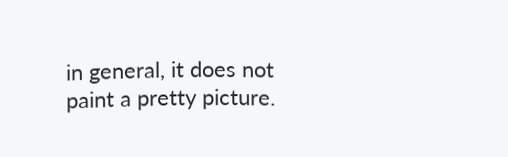in general, it does not paint a pretty picture.